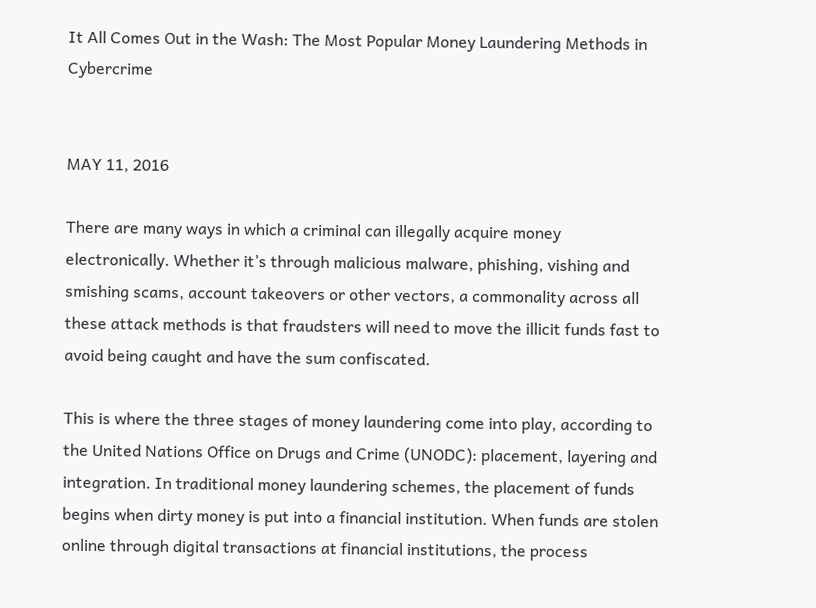It All Comes Out in the Wash: The Most Popular Money Laundering Methods in Cybercrime


MAY 11, 2016

There are many ways in which a criminal can illegally acquire money electronically. Whether it’s through malicious malware, phishing, vishing and smishing scams, account takeovers or other vectors, a commonality across all these attack methods is that fraudsters will need to move the illicit funds fast to avoid being caught and have the sum confiscated.

This is where the three stages of money laundering come into play, according to the United Nations Office on Drugs and Crime (UNODC): placement, layering and integration. In traditional money laundering schemes, the placement of funds begins when dirty money is put into a financial institution. When funds are stolen online through digital transactions at financial institutions, the process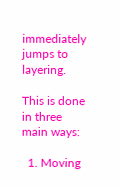immediately jumps to layering.

This is done in three main ways:

  1. Moving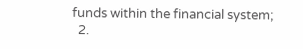funds within the financial system;
  2.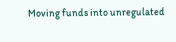Moving funds into unregulated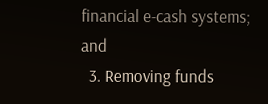financial e-cash systems; and
  3. Removing funds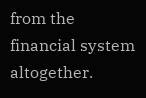from the financial system altogether.